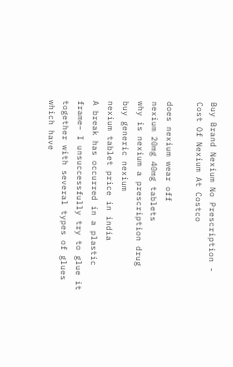Buy Brand Nexium No Prescription - Cost Of Nexium At Costco

does nexium wear off
nexium 20mg 40mg tablets
why is nexium a prescription drug
buy generic nexium
nexium tablet price in india
A break has occurred in a plastic frame– I unsuccessfully try to glue it together with several types of glues which have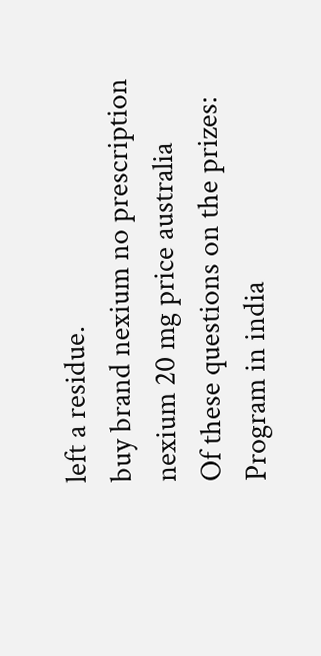left a residue.
buy brand nexium no prescription
nexium 20 mg price australia
Of these questions on the prizes: Program in india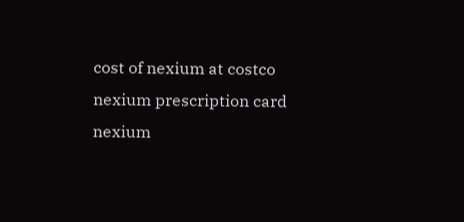cost of nexium at costco
nexium prescription card
nexium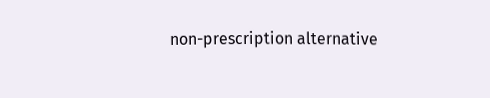non-prescription alternative